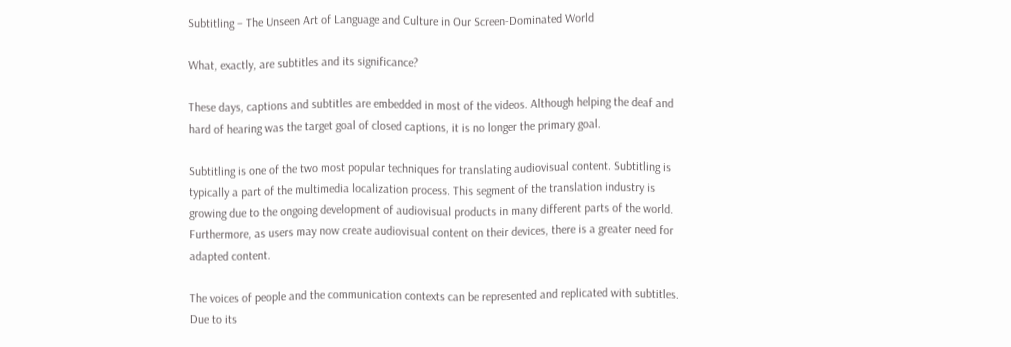Subtitling – The Unseen Art of Language and Culture in Our Screen-Dominated World

What, exactly, are subtitles and its significance?

These days, captions and subtitles are embedded in most of the videos. Although helping the deaf and hard of hearing was the target goal of closed captions, it is no longer the primary goal.

Subtitling is one of the two most popular techniques for translating audiovisual content. Subtitling is typically a part of the multimedia localization process. This segment of the translation industry is growing due to the ongoing development of audiovisual products in many different parts of the world. Furthermore, as users may now create audiovisual content on their devices, there is a greater need for adapted content.

The voices of people and the communication contexts can be represented and replicated with subtitles. Due to its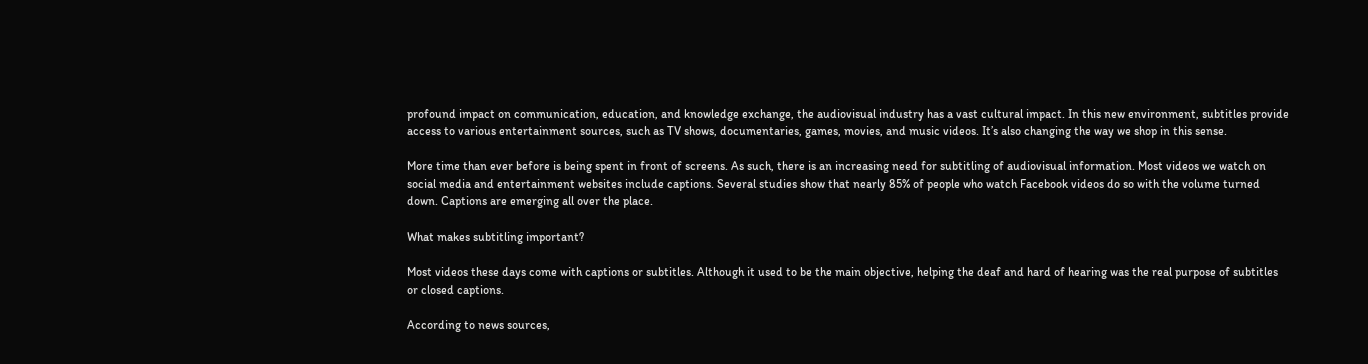profound impact on communication, education, and knowledge exchange, the audiovisual industry has a vast cultural impact. In this new environment, subtitles provide access to various entertainment sources, such as TV shows, documentaries, games, movies, and music videos. It’s also changing the way we shop in this sense.

More time than ever before is being spent in front of screens. As such, there is an increasing need for subtitling of audiovisual information. Most videos we watch on social media and entertainment websites include captions. Several studies show that nearly 85% of people who watch Facebook videos do so with the volume turned down. Captions are emerging all over the place.

What makes subtitling important?

Most videos these days come with captions or subtitles. Although it used to be the main objective, helping the deaf and hard of hearing was the real purpose of subtitles or closed captions.

According to news sources,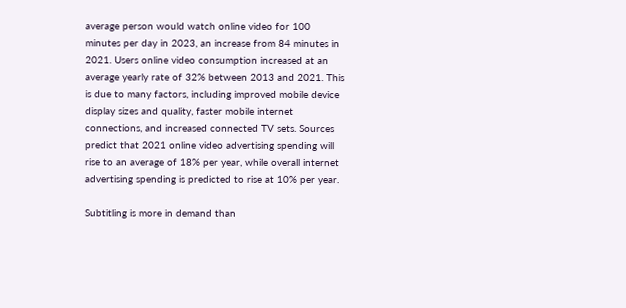average person would watch online video for 100 minutes per day in 2023, an increase from 84 minutes in 2021. Users online video consumption increased at an average yearly rate of 32% between 2013 and 2021. This is due to many factors, including improved mobile device display sizes and quality, faster mobile internet connections, and increased connected TV sets. Sources predict that 2021 online video advertising spending will rise to an average of 18% per year, while overall internet advertising spending is predicted to rise at 10% per year.

Subtitling is more in demand than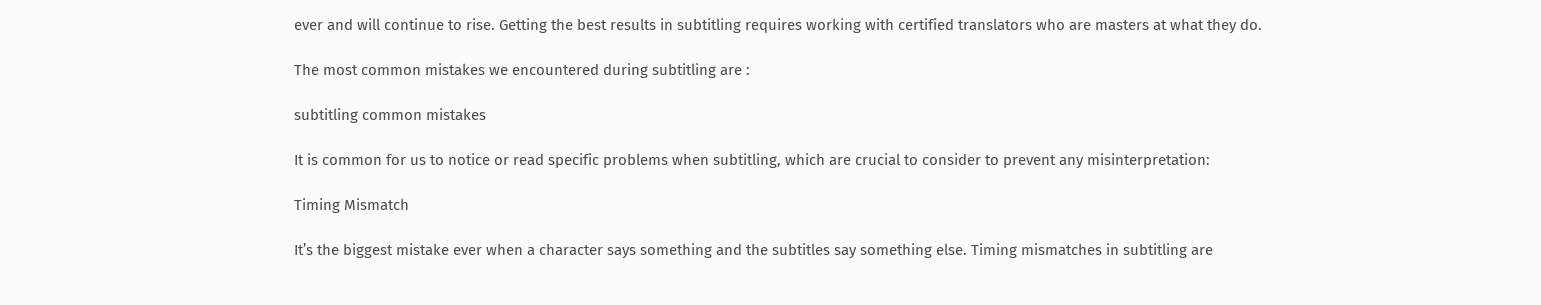ever and will continue to rise. Getting the best results in subtitling requires working with certified translators who are masters at what they do.

The most common mistakes we encountered during subtitling are :

subtitling common mistakes

It is common for us to notice or read specific problems when subtitling, which are crucial to consider to prevent any misinterpretation:

Timing Mismatch

It’s the biggest mistake ever when a character says something and the subtitles say something else. Timing mismatches in subtitling are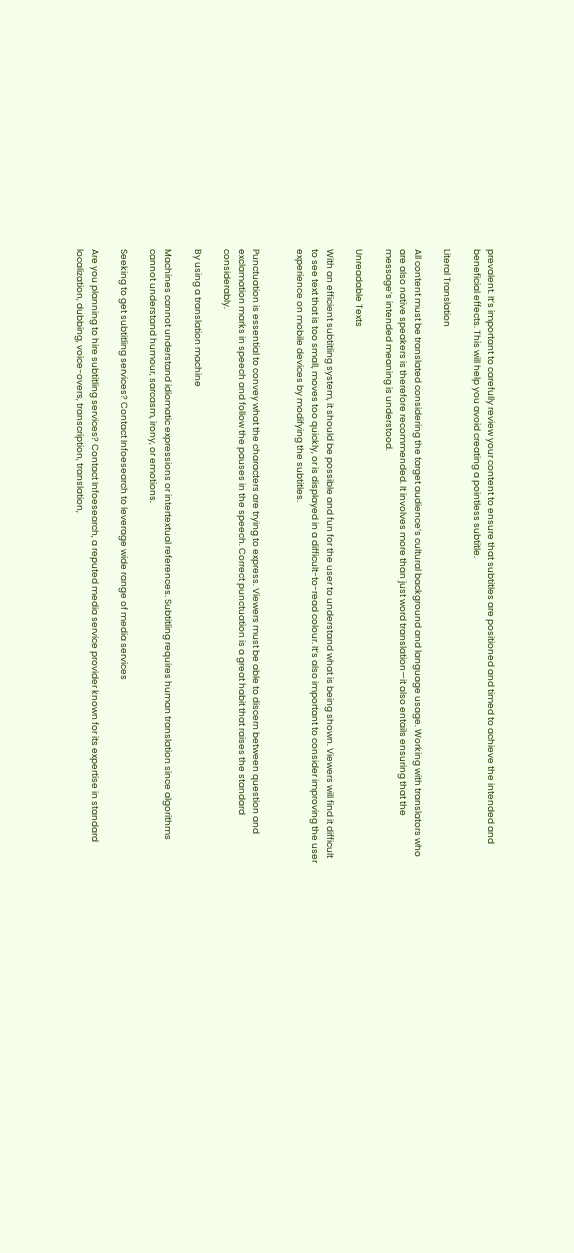prevalent. It’s important to carefully review your content to ensure that subtitles are positioned and timed to achieve the intended and beneficial effects. This will help you avoid creating a pointless subtitle.

Literal Translation

All content must be translated considering the target audience’s cultural background and language usage. Working with translators who are also native speakers is therefore recommended. It involves more than just word translation—it also entails ensuring that the message’s intended meaning is understood.

Unreadable Texts

With an efficient subtitling system, it should be possible and fun for the user to understand what is being shown. Viewers will find it difficult to see text that is too small, moves too quickly, or is displayed in a difficult-to-read colour. It’s also important to consider improving the user experience on mobile devices by modifying the subtitles.


Punctuation is essential to convey what the characters are trying to express. Viewers must be able to discern between question and exclamation marks in speech and follow the pauses in the speech. Correct punctuation is a great habit that raises the standard considerably.

By using a translation machine

Machines cannot understand idiomatic expressions or intertextual references. Subtitling requires human translation since algorithms cannot understand humour, sarcasm, irony, or emotions.

Seeking to get subtitling services? Contact Infoesearch to leverage wide range of media services

Are you planning to hire subtitling services? Contact Infoesearch, a reputed media service provider known for its expertise in standard localization, dubbing, voice-overs, transcription, translation,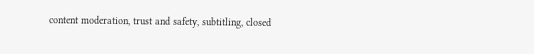content moderation, trust and safety, subtitling, closed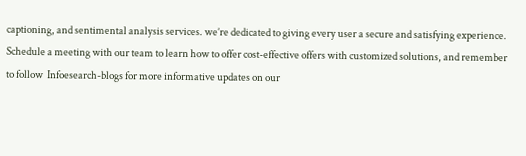captioning, and sentimental analysis services. we’re dedicated to giving every user a secure and satisfying experience. Schedule a meeting with our team to learn how to offer cost-effective offers with customized solutions, and remember to follow  Infoesearch-blogs for more informative updates on our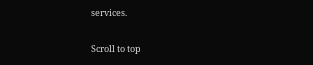services.

Scroll to top